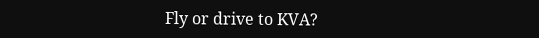Fly or drive to KVA?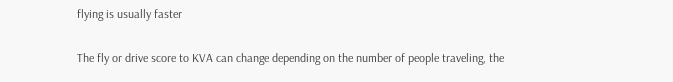flying is usually faster

The fly or drive score to KVA can change depending on the number of people traveling, the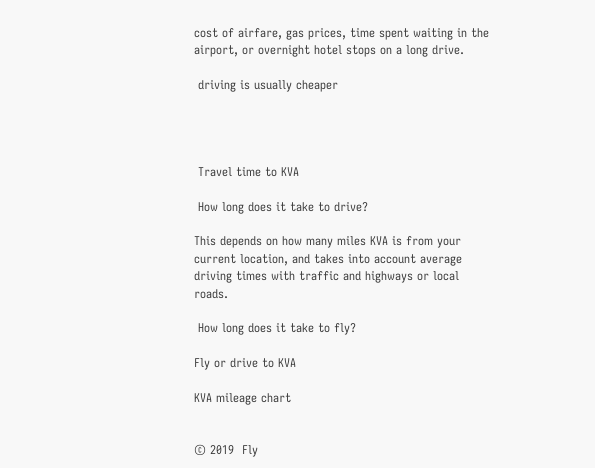cost of airfare, gas prices, time spent waiting in the airport, or overnight hotel stops on a long drive.

 driving is usually cheaper




 Travel time to KVA

 How long does it take to drive?

This depends on how many miles KVA is from your current location, and takes into account average driving times with traffic and highways or local roads.

 How long does it take to fly?

Fly or drive to KVA

KVA mileage chart


© 2019  Fly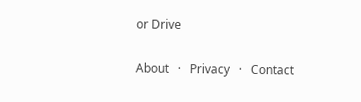or Drive

About   ·   Privacy   ·   Contact